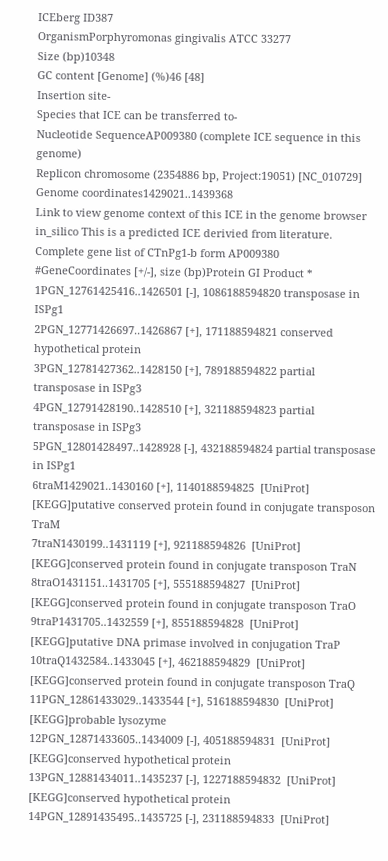ICEberg ID387
OrganismPorphyromonas gingivalis ATCC 33277
Size (bp)10348
GC content [Genome] (%)46 [48]
Insertion site-
Species that ICE can be transferred to-
Nucleotide SequenceAP009380 (complete ICE sequence in this genome)
Replicon chromosome (2354886 bp, Project:19051) [NC_010729]
Genome coordinates1429021..1439368
Link to view genome context of this ICE in the genome browser
in_silico This is a predicted ICE derivied from literature.
Complete gene list of CTnPg1-b form AP009380
#GeneCoordinates [+/-], size (bp)Protein GI Product *
1PGN_12761425416..1426501 [-], 1086188594820 transposase in ISPg1
2PGN_12771426697..1426867 [+], 171188594821 conserved hypothetical protein
3PGN_12781427362..1428150 [+], 789188594822 partial transposase in ISPg3
4PGN_12791428190..1428510 [+], 321188594823 partial transposase in ISPg3
5PGN_12801428497..1428928 [-], 432188594824 partial transposase in ISPg1
6traM1429021..1430160 [+], 1140188594825  [UniProt]  [KEGG]putative conserved protein found in conjugate transposon TraM
7traN1430199..1431119 [+], 921188594826  [UniProt]  [KEGG]conserved protein found in conjugate transposon TraN
8traO1431151..1431705 [+], 555188594827  [UniProt]  [KEGG]conserved protein found in conjugate transposon TraO
9traP1431705..1432559 [+], 855188594828  [UniProt]  [KEGG]putative DNA primase involved in conjugation TraP
10traQ1432584..1433045 [+], 462188594829  [UniProt]  [KEGG]conserved protein found in conjugate transposon TraQ
11PGN_12861433029..1433544 [+], 516188594830  [UniProt]  [KEGG]probable lysozyme
12PGN_12871433605..1434009 [-], 405188594831  [UniProt]  [KEGG]conserved hypothetical protein
13PGN_12881434011..1435237 [-], 1227188594832  [UniProt]  [KEGG]conserved hypothetical protein
14PGN_12891435495..1435725 [-], 231188594833  [UniProt]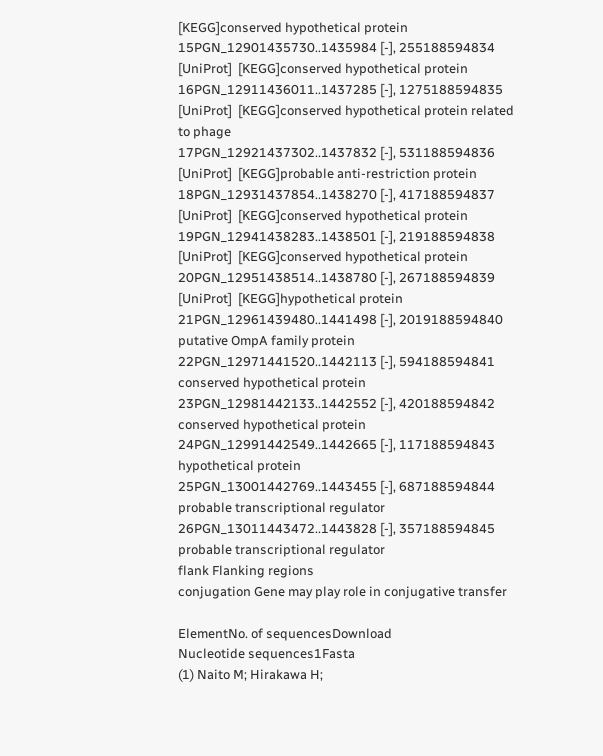[KEGG]conserved hypothetical protein
15PGN_12901435730..1435984 [-], 255188594834  [UniProt]  [KEGG]conserved hypothetical protein
16PGN_12911436011..1437285 [-], 1275188594835  [UniProt]  [KEGG]conserved hypothetical protein related to phage
17PGN_12921437302..1437832 [-], 531188594836  [UniProt]  [KEGG]probable anti-restriction protein
18PGN_12931437854..1438270 [-], 417188594837  [UniProt]  [KEGG]conserved hypothetical protein
19PGN_12941438283..1438501 [-], 219188594838  [UniProt]  [KEGG]conserved hypothetical protein
20PGN_12951438514..1438780 [-], 267188594839  [UniProt]  [KEGG]hypothetical protein
21PGN_12961439480..1441498 [-], 2019188594840 putative OmpA family protein
22PGN_12971441520..1442113 [-], 594188594841 conserved hypothetical protein
23PGN_12981442133..1442552 [-], 420188594842 conserved hypothetical protein
24PGN_12991442549..1442665 [-], 117188594843 hypothetical protein
25PGN_13001442769..1443455 [-], 687188594844 probable transcriptional regulator
26PGN_13011443472..1443828 [-], 357188594845 probable transcriptional regulator
flank Flanking regions
conjugation Gene may play role in conjugative transfer

ElementNo. of sequencesDownload
Nucleotide sequences1Fasta
(1) Naito M; Hirakawa H;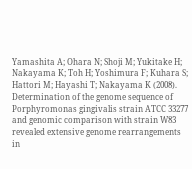Yamashita A; Ohara N; Shoji M; Yukitake H; Nakayama K; Toh H; Yoshimura F; Kuhara S; Hattori M; Hayashi T; Nakayama K (2008). Determination of the genome sequence of Porphyromonas gingivalis strain ATCC 33277 and genomic comparison with strain W83 revealed extensive genome rearrangements in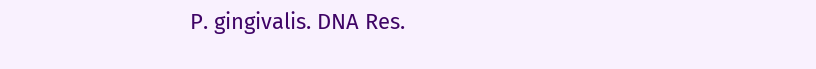P. gingivalis. DNA Res.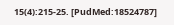15(4):215-25. [PudMed:18524787]